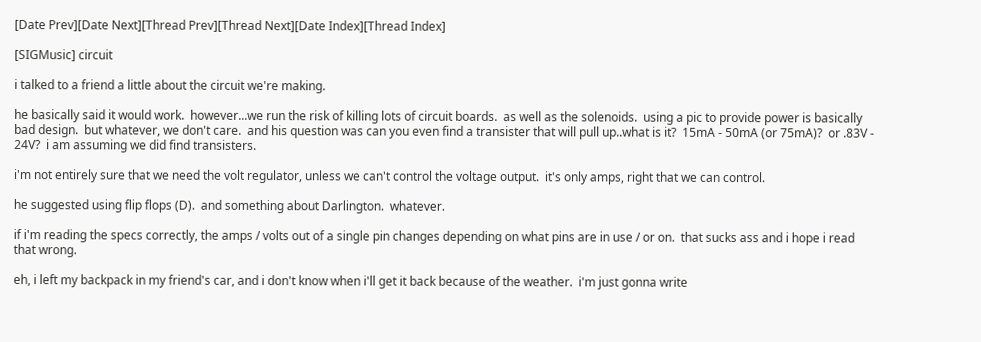[Date Prev][Date Next][Thread Prev][Thread Next][Date Index][Thread Index]

[SIGMusic] circuit

i talked to a friend a little about the circuit we're making.

he basically said it would work.  however...we run the risk of killing lots of circuit boards.  as well as the solenoids.  using a pic to provide power is basically bad design.  but whatever, we don't care.  and his question was can you even find a transister that will pull up..what is it?  15mA - 50mA (or 75mA)?  or .83V - 24V?  i am assuming we did find transisters.

i'm not entirely sure that we need the volt regulator, unless we can't control the voltage output.  it's only amps, right that we can control.

he suggested using flip flops (D).  and something about Darlington.  whatever.

if i'm reading the specs correctly, the amps / volts out of a single pin changes depending on what pins are in use / or on.  that sucks ass and i hope i read that wrong.

eh, i left my backpack in my friend's car, and i don't know when i'll get it back because of the weather.  i'm just gonna write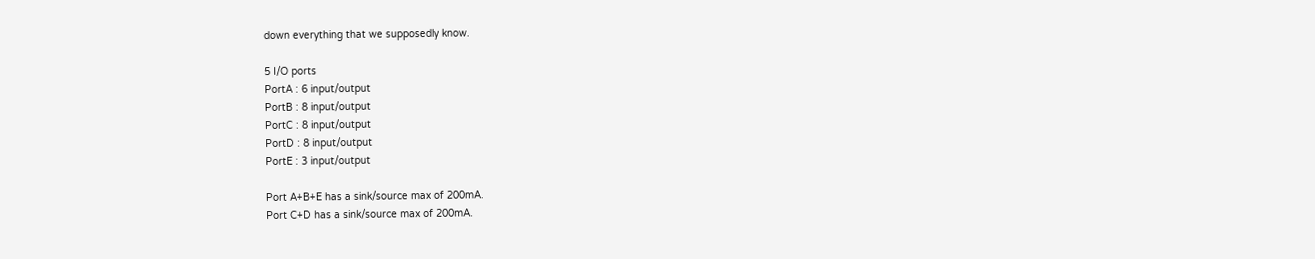down everything that we supposedly know.

5 I/O ports
PortA : 6 input/output
PortB : 8 input/output
PortC : 8 input/output
PortD : 8 input/output
PortE : 3 input/output

Port A+B+E has a sink/source max of 200mA.
Port C+D has a sink/source max of 200mA.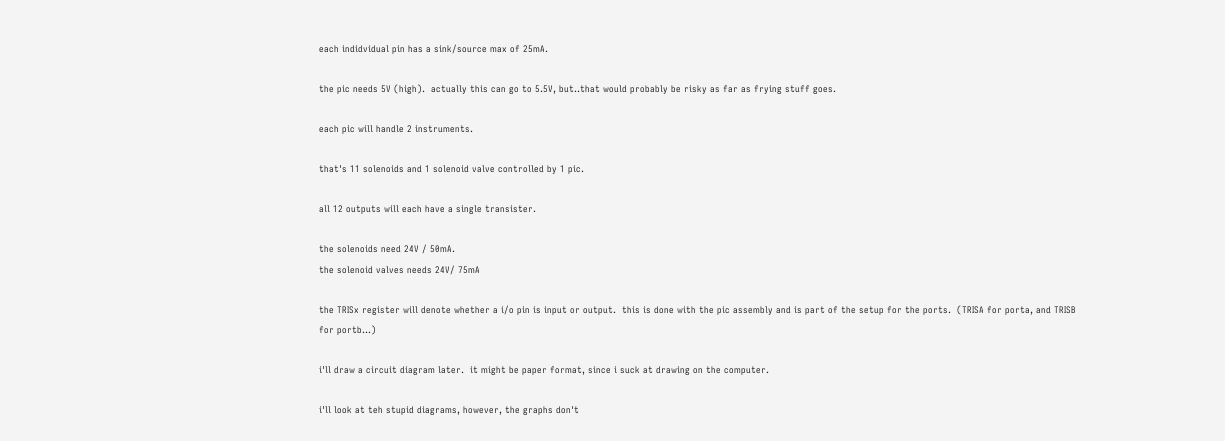each indidvidual pin has a sink/source max of 25mA.

the pic needs 5V (high).  actually this can go to 5.5V, but..that would probably be risky as far as frying stuff goes.

each pic will handle 2 instruments.

that's 11 solenoids and 1 solenoid valve controlled by 1 pic.

all 12 outputs will each have a single transister.

the solenoids need 24V / 50mA.
the solenoid valves needs 24V/ 75mA

the TRISx register will denote whether a i/o pin is input or output.  this is done with the pic assembly and is part of the setup for the ports.  (TRISA for porta, and TRISB for portb...)

i'll draw a circuit diagram later.  it might be paper format, since i suck at drawing on the computer.

i'll look at teh stupid diagrams, however, the graphs don't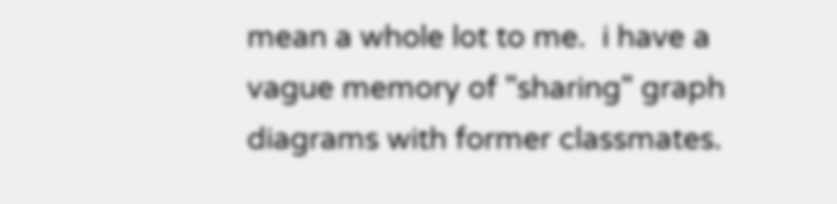mean a whole lot to me.  i have a vague memory of "sharing" graph diagrams with former classmates.